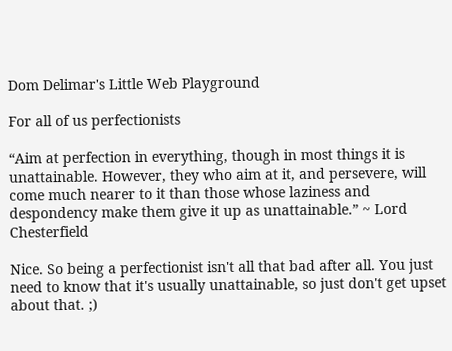Dom Delimar's Little Web Playground

For all of us perfectionists

“Aim at perfection in everything, though in most things it is unattainable. However, they who aim at it, and persevere, will come much nearer to it than those whose laziness and despondency make them give it up as unattainable.” ~ Lord Chesterfield

Nice. So being a perfectionist isn't all that bad after all. You just need to know that it's usually unattainable, so just don't get upset about that. ;)